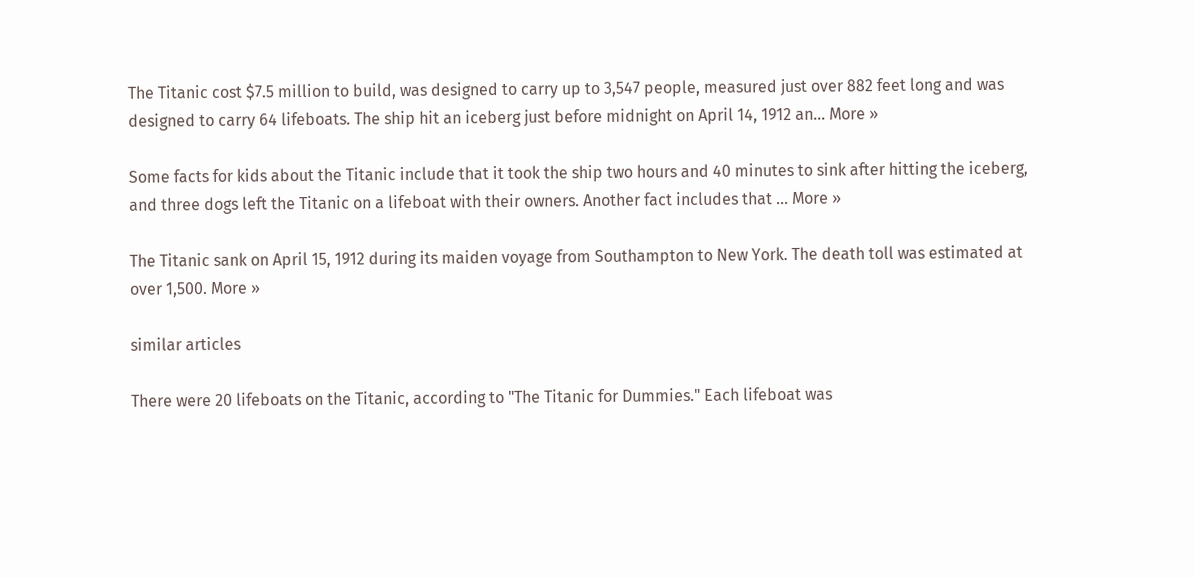The Titanic cost $7.5 million to build, was designed to carry up to 3,547 people, measured just over 882 feet long and was designed to carry 64 lifeboats. The ship hit an iceberg just before midnight on April 14, 1912 an... More »

Some facts for kids about the Titanic include that it took the ship two hours and 40 minutes to sink after hitting the iceberg, and three dogs left the Titanic on a lifeboat with their owners. Another fact includes that ... More »

The Titanic sank on April 15, 1912 during its maiden voyage from Southampton to New York. The death toll was estimated at over 1,500. More »

similar articles

There were 20 lifeboats on the Titanic, according to "The Titanic for Dummies." Each lifeboat was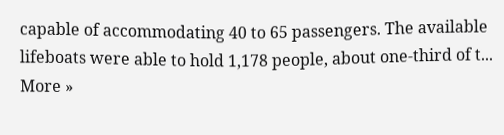capable of accommodating 40 to 65 passengers. The available lifeboats were able to hold 1,178 people, about one-third of t... More »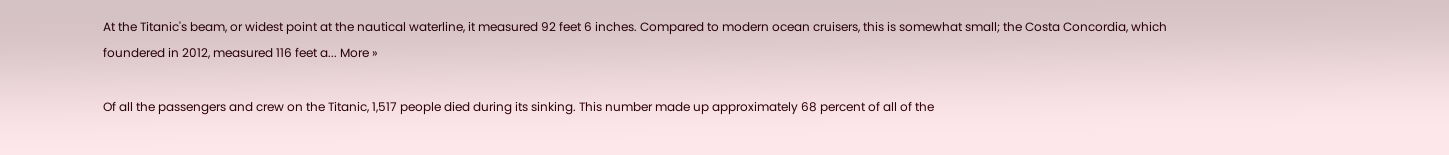At the Titanic's beam, or widest point at the nautical waterline, it measured 92 feet 6 inches. Compared to modern ocean cruisers, this is somewhat small; the Costa Concordia, which foundered in 2012, measured 116 feet a... More »

Of all the passengers and crew on the Titanic, 1,517 people died during its sinking. This number made up approximately 68 percent of all of the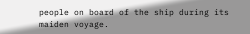people on board of the ship during its maiden voyage.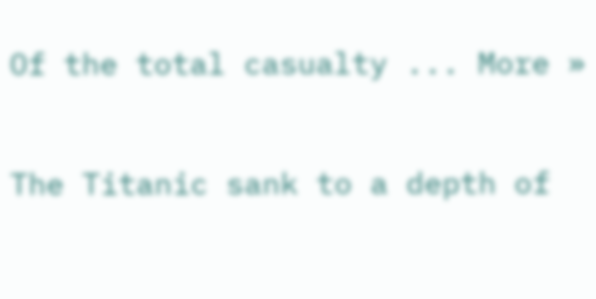Of the total casualty ... More »

The Titanic sank to a depth of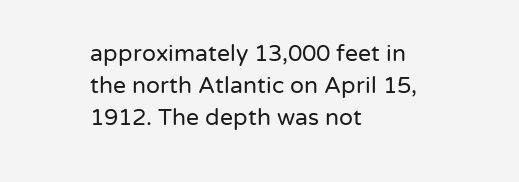approximately 13,000 feet in the north Atlantic on April 15, 1912. The depth was not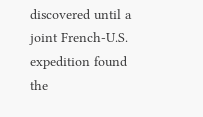discovered until a joint French-U.S. expedition found the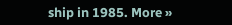ship in 1985. More »